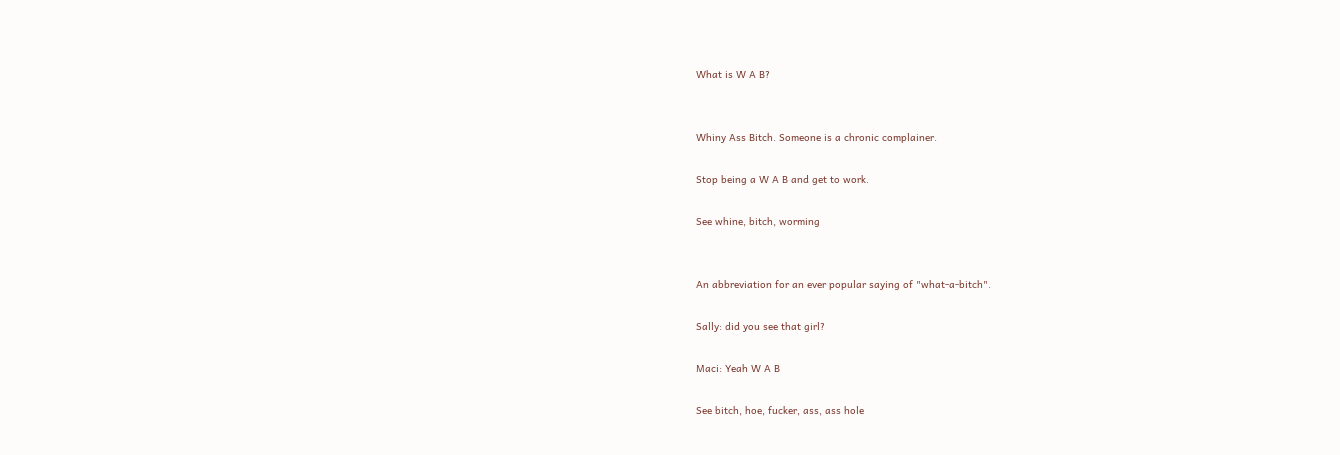What is W A B?


Whiny Ass Bitch. Someone is a chronic complainer.

Stop being a W A B and get to work.

See whine, bitch, worming


An abbreviation for an ever popular saying of "what-a-bitch".

Sally: did you see that girl?

Maci: Yeah W A B

See bitch, hoe, fucker, ass, ass hole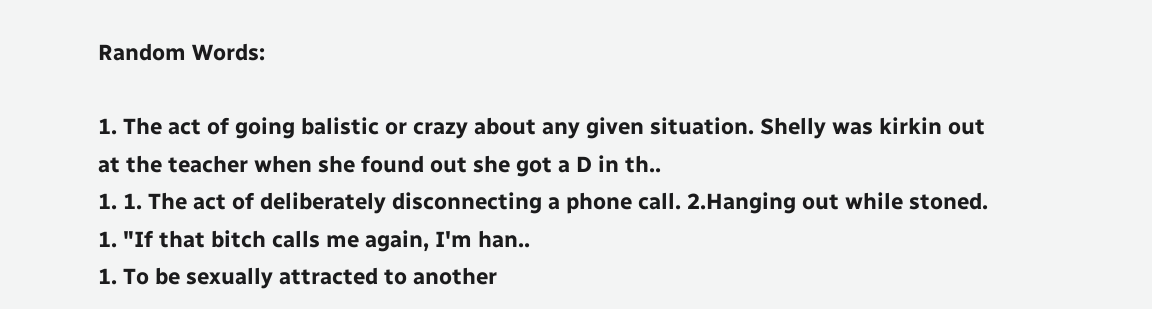Random Words:

1. The act of going balistic or crazy about any given situation. Shelly was kirkin out at the teacher when she found out she got a D in th..
1. 1. The act of deliberately disconnecting a phone call. 2.Hanging out while stoned. 1. "If that bitch calls me again, I'm han..
1. To be sexually attracted to another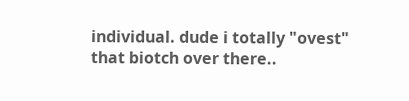individual. dude i totally "ovest" that biotch over there..